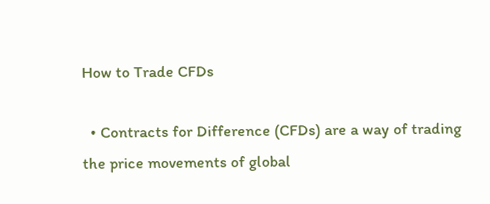How to Trade CFDs

  • Contracts for Difference (CFDs) are a way of trading the price movements of global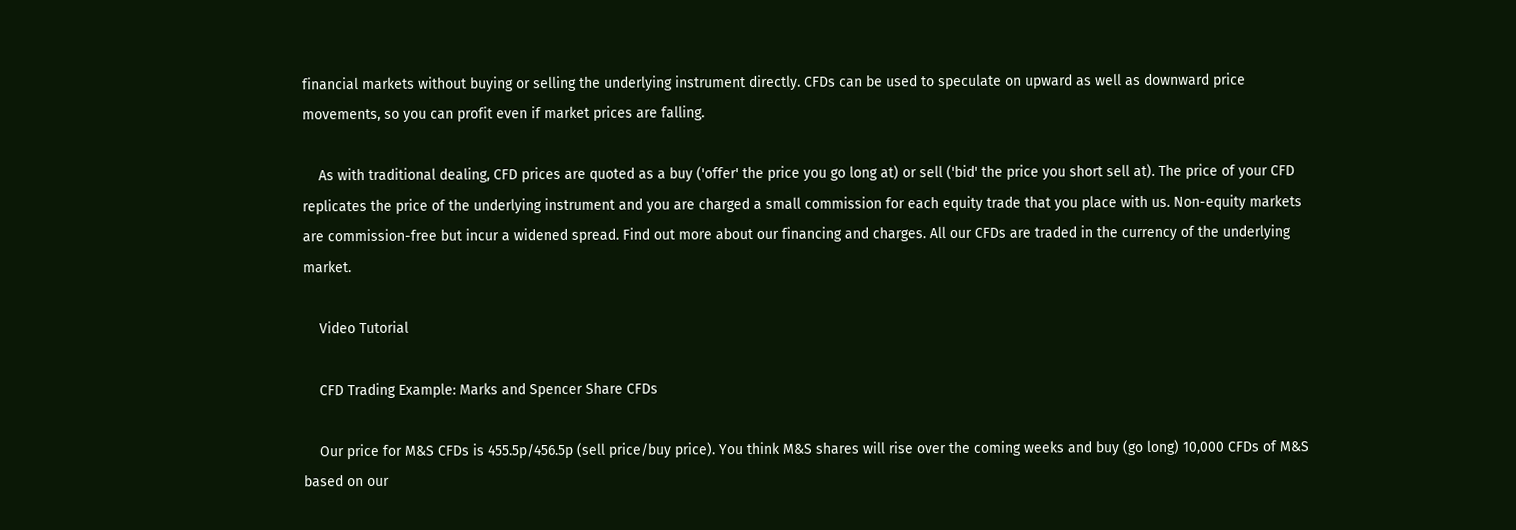financial markets without buying or selling the underlying instrument directly. CFDs can be used to speculate on upward as well as downward price movements, so you can profit even if market prices are falling.

    As with traditional dealing, CFD prices are quoted as a buy ('offer' the price you go long at) or sell ('bid' the price you short sell at). The price of your CFD replicates the price of the underlying instrument and you are charged a small commission for each equity trade that you place with us. Non-equity markets are commission-free but incur a widened spread. Find out more about our financing and charges. All our CFDs are traded in the currency of the underlying market.

    Video Tutorial

    CFD Trading Example: Marks and Spencer Share CFDs

    Our price for M&S CFDs is 455.5p/456.5p (sell price/buy price). You think M&S shares will rise over the coming weeks and buy (go long) 10,000 CFDs of M&S based on our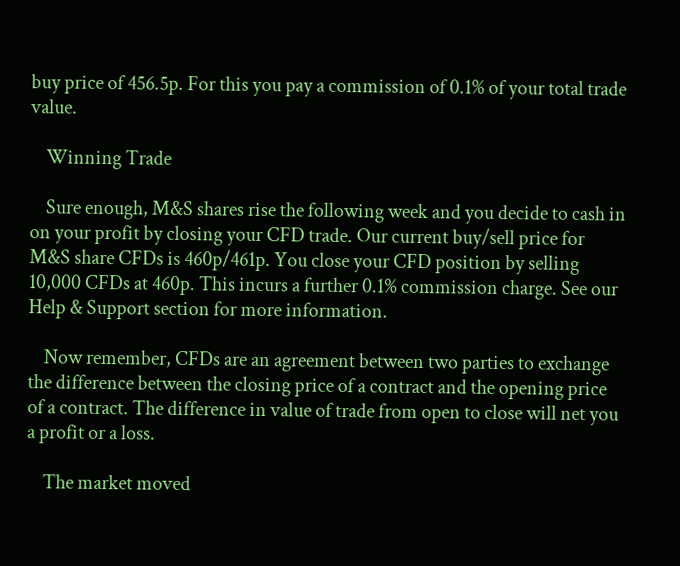buy price of 456.5p. For this you pay a commission of 0.1% of your total trade value.

    Winning Trade

    Sure enough, M&S shares rise the following week and you decide to cash in on your profit by closing your CFD trade. Our current buy/sell price for M&S share CFDs is 460p/461p. You close your CFD position by selling 10,000 CFDs at 460p. This incurs a further 0.1% commission charge. See our Help & Support section for more information.

    Now remember, CFDs are an agreement between two parties to exchange the difference between the closing price of a contract and the opening price of a contract. The difference in value of trade from open to close will net you a profit or a loss.

    The market moved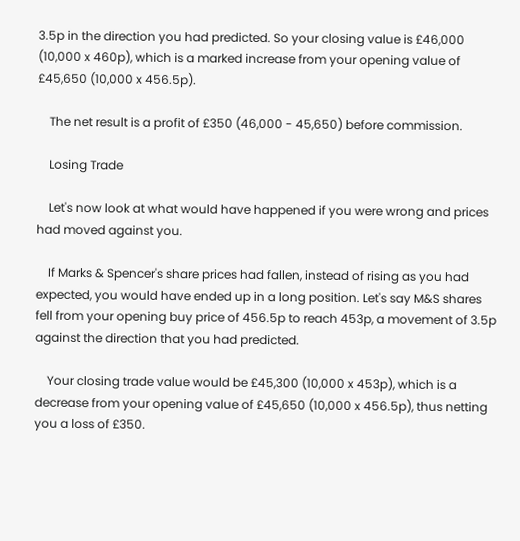3.5p in the direction you had predicted. So your closing value is £46,000 (10,000 x 460p), which is a marked increase from your opening value of £45,650 (10,000 x 456.5p).

    The net result is a profit of £350 (46,000 - 45,650) before commission.

    Losing Trade

    Let's now look at what would have happened if you were wrong and prices had moved against you.

    If Marks & Spencer's share prices had fallen, instead of rising as you had expected, you would have ended up in a long position. Let's say M&S shares fell from your opening buy price of 456.5p to reach 453p, a movement of 3.5p against the direction that you had predicted.

    Your closing trade value would be £45,300 (10,000 x 453p), which is a decrease from your opening value of £45,650 (10,000 x 456.5p), thus netting you a loss of £350.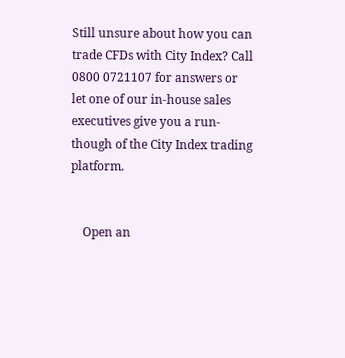Still unsure about how you can trade CFDs with City Index? Call 0800 0721107 for answers or let one of our in-house sales executives give you a run-though of the City Index trading platform.


    Open an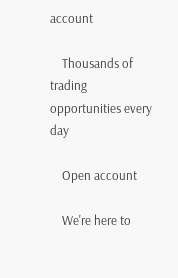account

    Thousands of trading opportunities every day

    Open account

    We're here to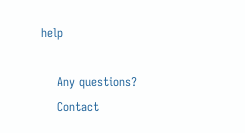help

    Any questions?
    Contact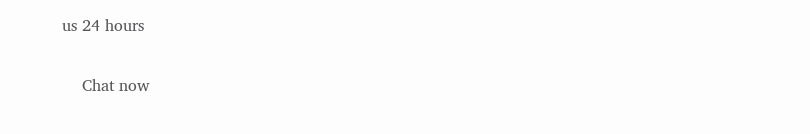us 24 hours

    Chat now